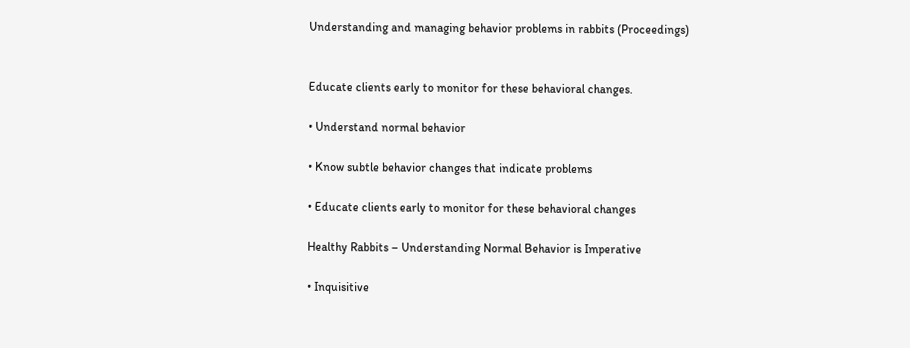Understanding and managing behavior problems in rabbits (Proceedings)


Educate clients early to monitor for these behavioral changes.

• Understand normal behavior

• Know subtle behavior changes that indicate problems

• Educate clients early to monitor for these behavioral changes

Healthy Rabbits – Understanding Normal Behavior is Imperative

• Inquisitive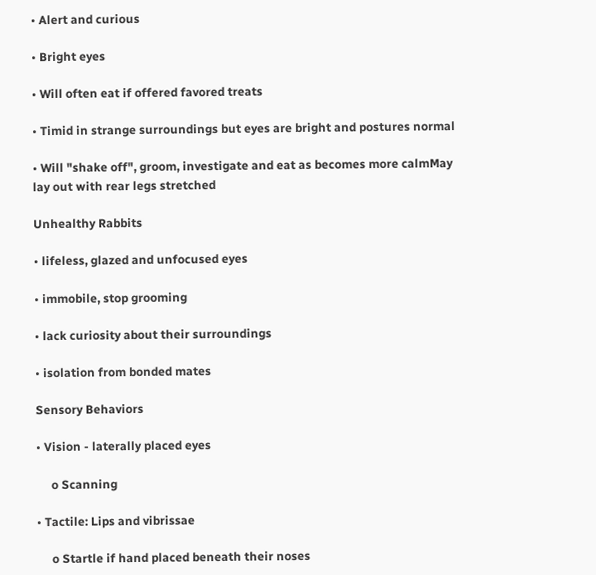• Alert and curious

• Bright eyes

• Will often eat if offered favored treats

• Timid in strange surroundings but eyes are bright and postures normal

• Will "shake off", groom, investigate and eat as becomes more calmMay lay out with rear legs stretched

Unhealthy Rabbits

• lifeless, glazed and unfocused eyes

• immobile, stop grooming

• lack curiosity about their surroundings

• isolation from bonded mates

Sensory Behaviors

• Vision - laterally placed eyes

     o Scanning

• Tactile: Lips and vibrissae

     o Startle if hand placed beneath their noses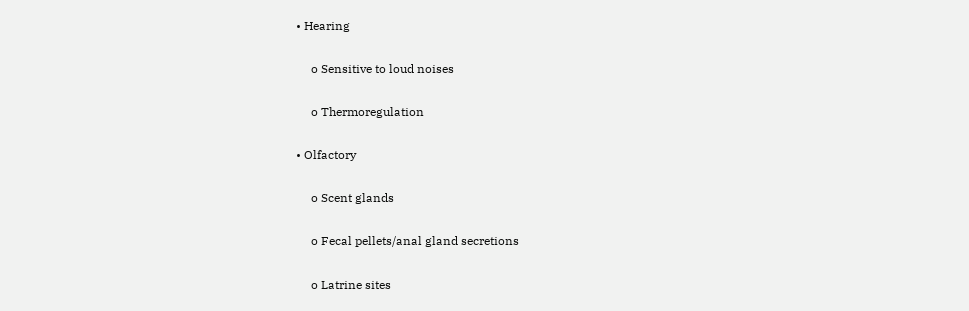• Hearing

     o Sensitive to loud noises

     o Thermoregulation

• Olfactory

     o Scent glands

     o Fecal pellets/anal gland secretions

     o Latrine sites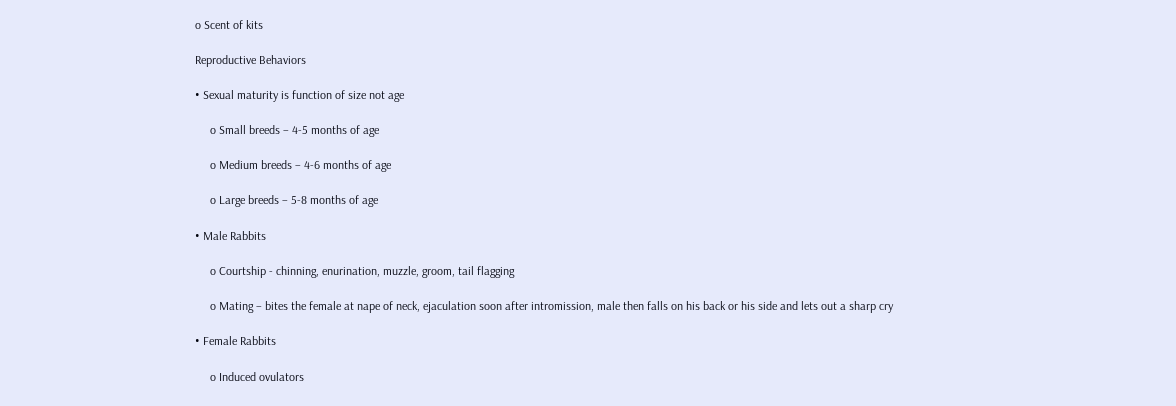o Scent of kits

Reproductive Behaviors

• Sexual maturity is function of size not age

     o Small breeds – 4-5 months of age

     o Medium breeds – 4-6 months of age

     o Large breeds – 5-8 months of age

• Male Rabbits

     o Courtship - chinning, enurination, muzzle, groom, tail flagging

     o Mating – bites the female at nape of neck, ejaculation soon after intromission, male then falls on his back or his side and lets out a sharp cry

• Female Rabbits

     o Induced ovulators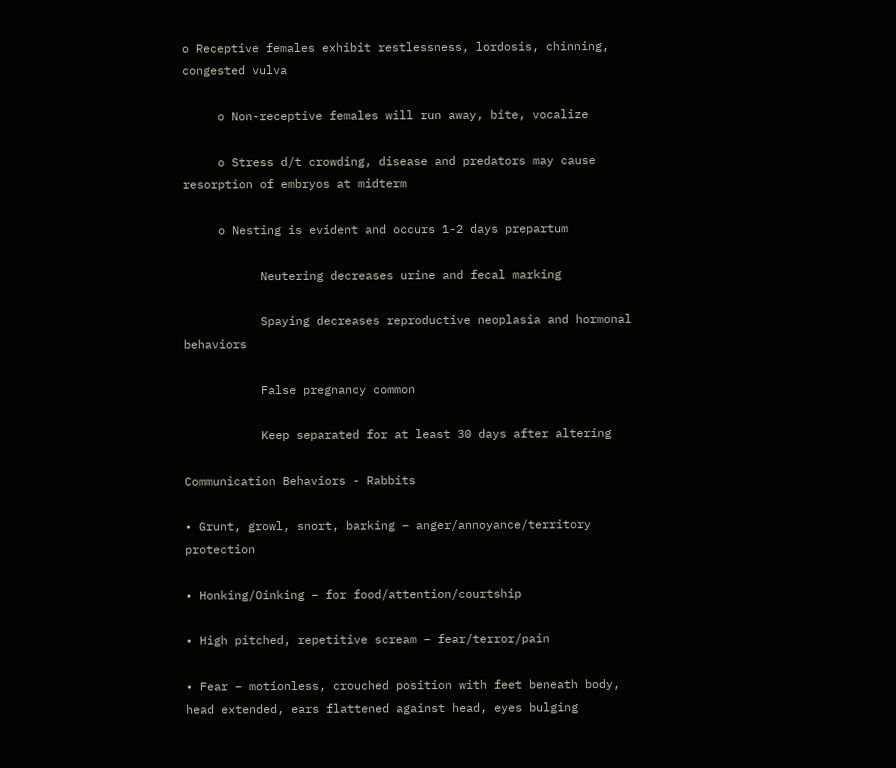o Receptive females exhibit restlessness, lordosis, chinning, congested vulva

     o Non-receptive females will run away, bite, vocalize

     o Stress d/t crowding, disease and predators may cause resorption of embryos at midterm

     o Nesting is evident and occurs 1-2 days prepartum

           Neutering decreases urine and fecal marking

           Spaying decreases reproductive neoplasia and hormonal behaviors

           False pregnancy common

           Keep separated for at least 30 days after altering

Communication Behaviors - Rabbits

• Grunt, growl, snort, barking – anger/annoyance/territory protection

• Honking/Oinking – for food/attention/courtship

• High pitched, repetitive scream – fear/terror/pain

• Fear – motionless, crouched position with feet beneath body, head extended, ears flattened against head, eyes bulging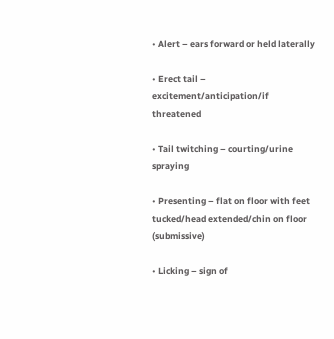• Alert – ears forward or held laterally

• Erect tail – excitement/anticipation/if threatened

• Tail twitching – courting/urine spraying

• Presenting – flat on floor with feet tucked/head extended/chin on floor (submissive)

• Licking – sign of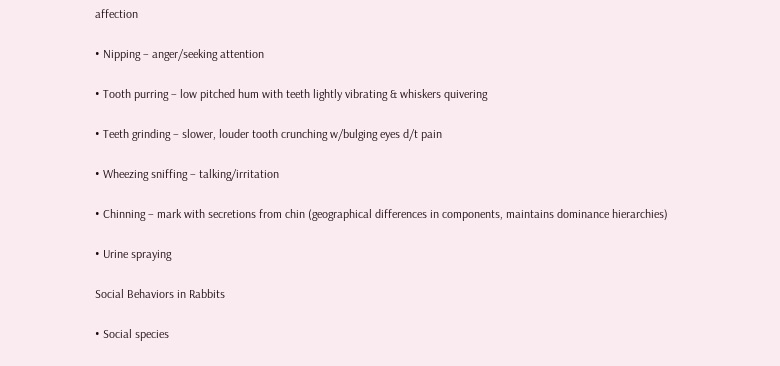affection

• Nipping – anger/seeking attention

• Tooth purring – low pitched hum with teeth lightly vibrating & whiskers quivering

• Teeth grinding – slower, louder tooth crunching w/bulging eyes d/t pain

• Wheezing sniffing – talking/irritation

• Chinning – mark with secretions from chin (geographical differences in components, maintains dominance hierarchies)

• Urine spraying

Social Behaviors in Rabbits

• Social species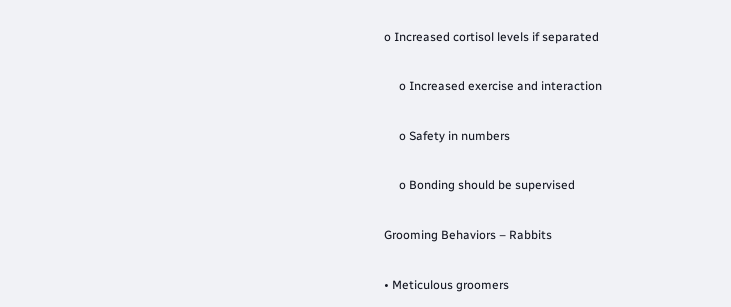o Increased cortisol levels if separated

     o Increased exercise and interaction

     o Safety in numbers

     o Bonding should be supervised

Grooming Behaviors – Rabbits

• Meticulous groomers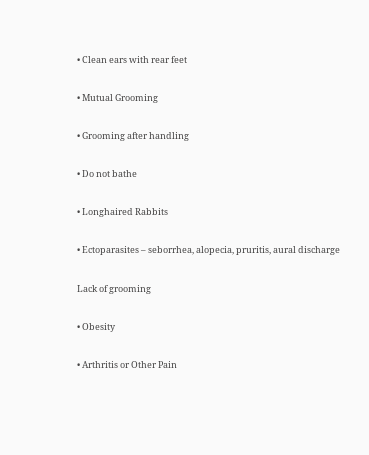• Clean ears with rear feet

• Mutual Grooming

• Grooming after handling

• Do not bathe

• Longhaired Rabbits

• Ectoparasites – seborrhea, alopecia, pruritis, aural discharge

Lack of grooming

• Obesity

• Arthritis or Other Pain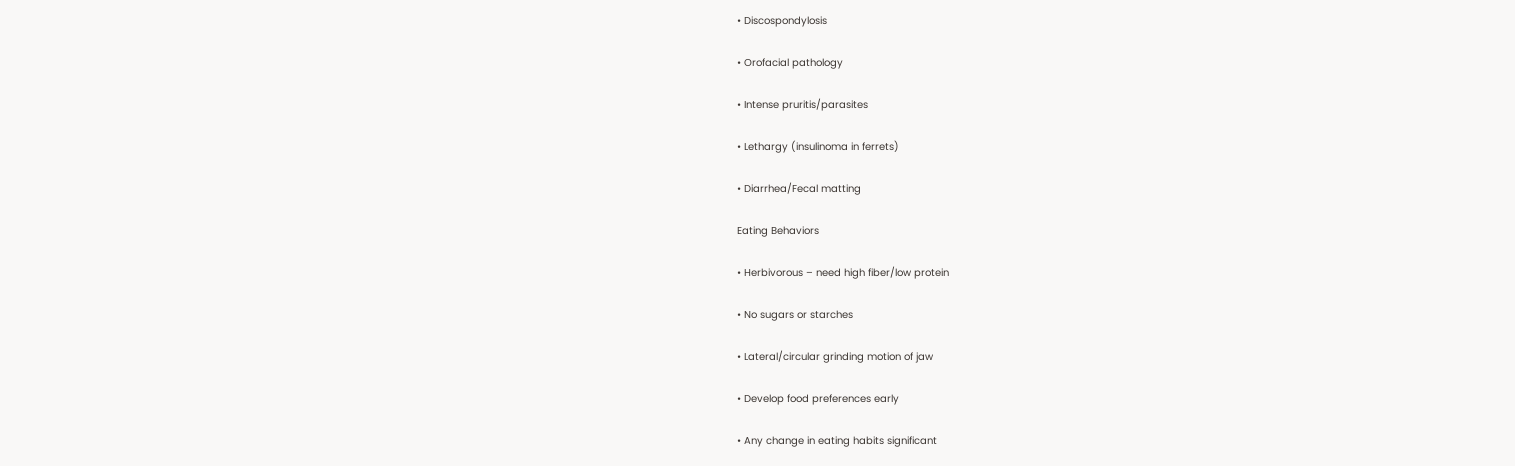• Discospondylosis

• Orofacial pathology

• Intense pruritis/parasites

• Lethargy (insulinoma in ferrets)

• Diarrhea/Fecal matting

Eating Behaviors

• Herbivorous – need high fiber/low protein

• No sugars or starches

• Lateral/circular grinding motion of jaw

• Develop food preferences early

• Any change in eating habits significant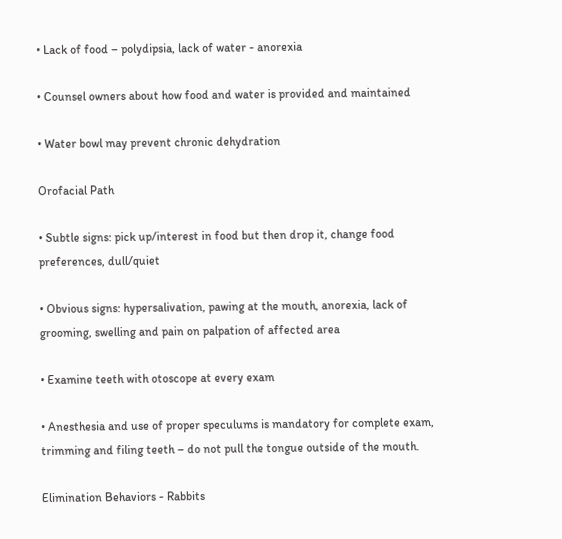• Lack of food – polydipsia, lack of water - anorexia

• Counsel owners about how food and water is provided and maintained

• Water bowl may prevent chronic dehydration

Orofacial Path

• Subtle signs: pick up/interest in food but then drop it, change food preferences, dull/quiet

• Obvious signs: hypersalivation, pawing at the mouth, anorexia, lack of grooming, swelling and pain on palpation of affected area

• Examine teeth with otoscope at every exam

• Anesthesia and use of proper speculums is mandatory for complete exam, trimming and filing teeth – do not pull the tongue outside of the mouth.

Elimination Behaviors - Rabbits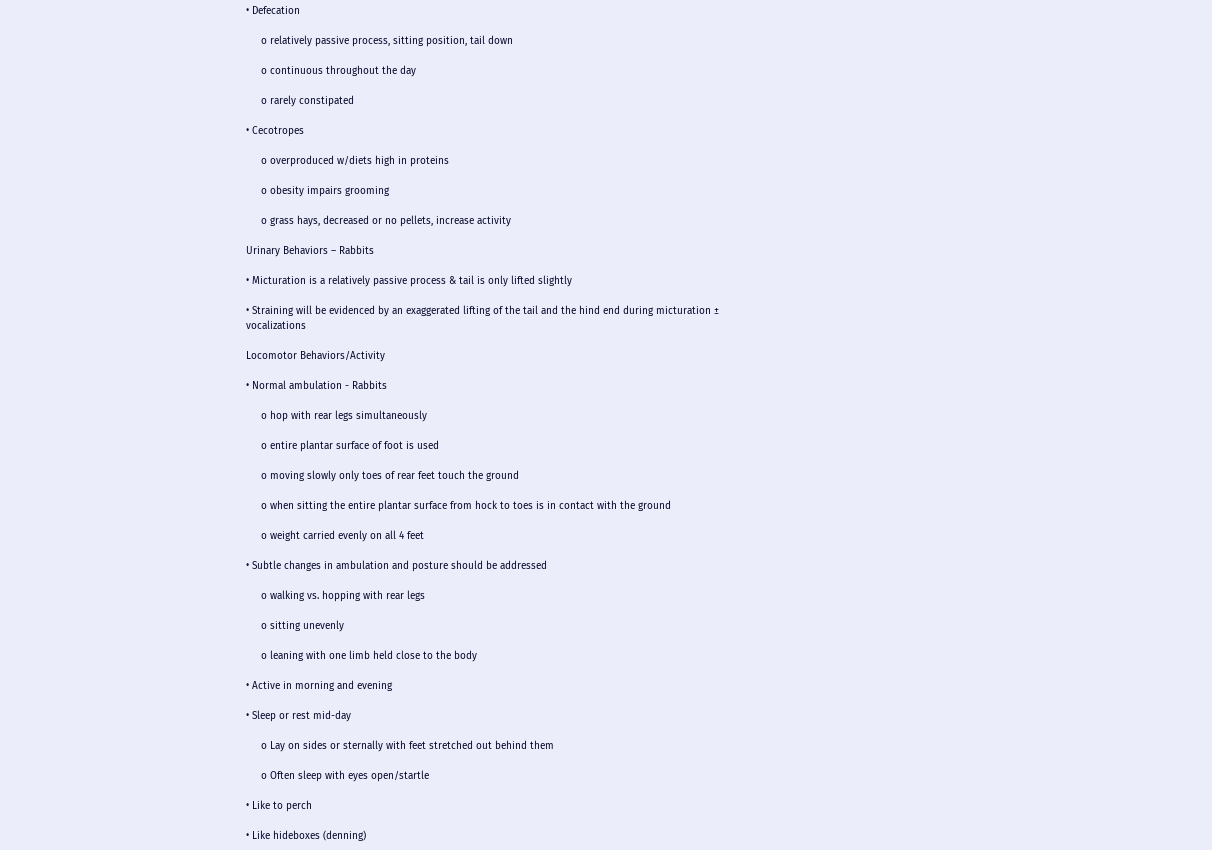• Defecation

     o relatively passive process, sitting position, tail down

     o continuous throughout the day

     o rarely constipated

• Cecotropes

     o overproduced w/diets high in proteins

     o obesity impairs grooming

     o grass hays, decreased or no pellets, increase activity

Urinary Behaviors – Rabbits

• Micturation is a relatively passive process & tail is only lifted slightly

• Straining will be evidenced by an exaggerated lifting of the tail and the hind end during micturation ± vocalizations

Locomotor Behaviors/Activity

• Normal ambulation - Rabbits

     o hop with rear legs simultaneously

     o entire plantar surface of foot is used

     o moving slowly only toes of rear feet touch the ground

     o when sitting the entire plantar surface from hock to toes is in contact with the ground

     o weight carried evenly on all 4 feet

• Subtle changes in ambulation and posture should be addressed

     o walking vs. hopping with rear legs

     o sitting unevenly

     o leaning with one limb held close to the body

• Active in morning and evening

• Sleep or rest mid-day

     o Lay on sides or sternally with feet stretched out behind them

     o Often sleep with eyes open/startle

• Like to perch

• Like hideboxes (denning)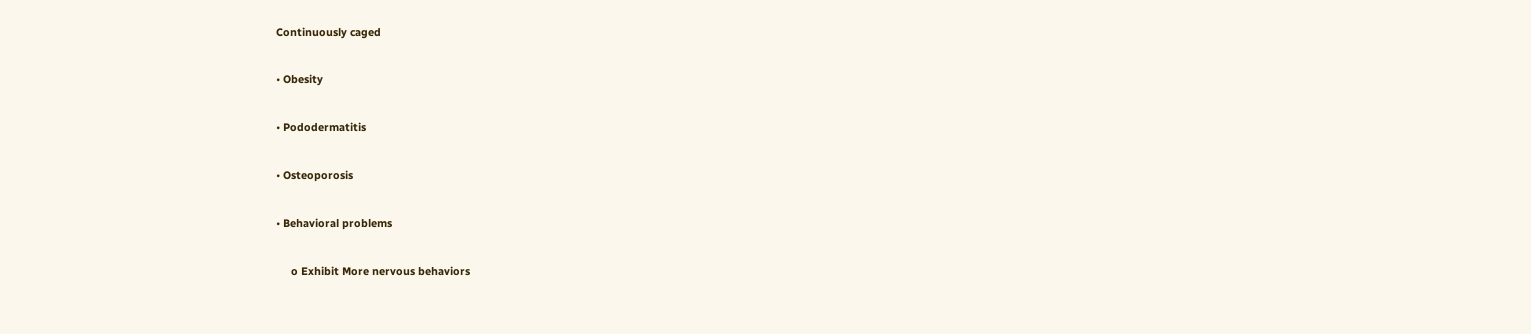Continuously caged

• Obesity

• Pododermatitis

• Osteoporosis

• Behavioral problems

     o Exhibit More nervous behaviors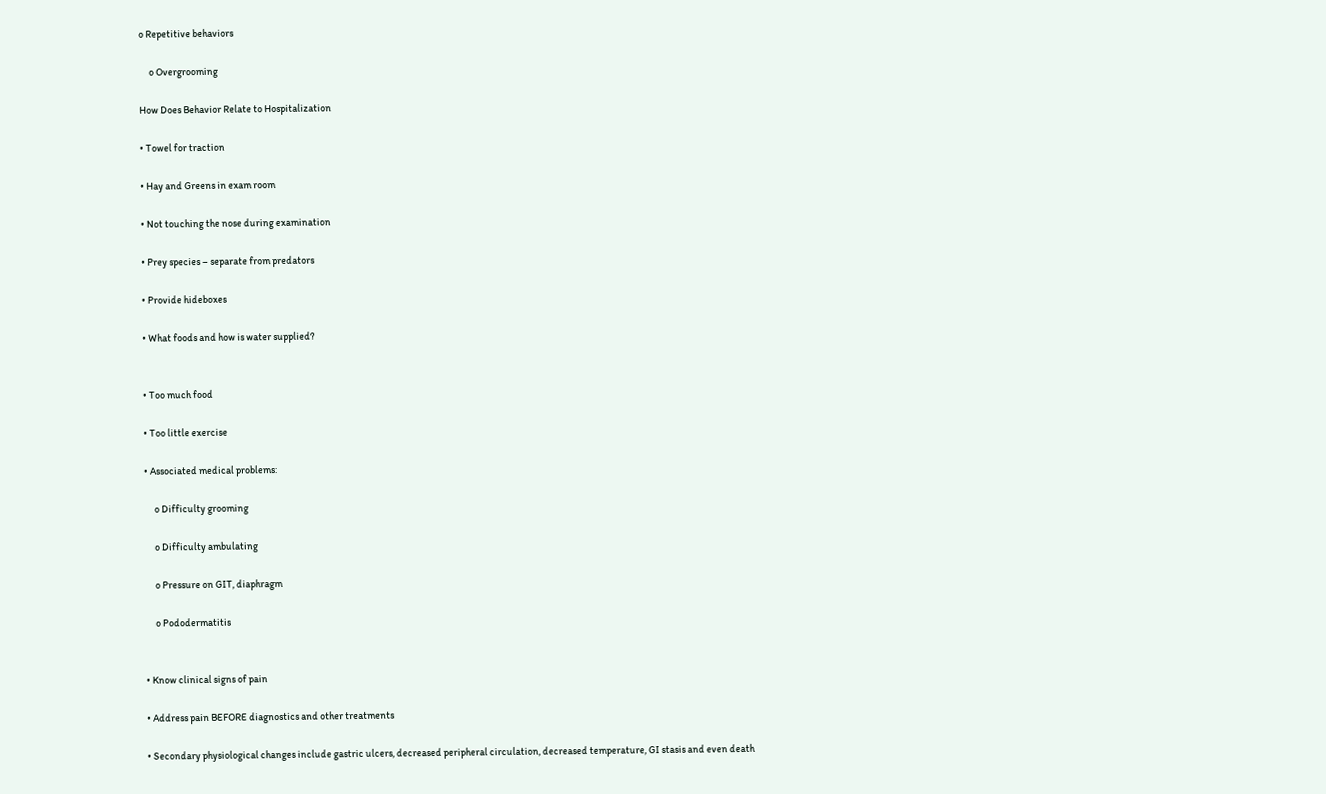o Repetitive behaviors

     o Overgrooming

How Does Behavior Relate to Hospitalization

• Towel for traction

• Hay and Greens in exam room

• Not touching the nose during examination

• Prey species – separate from predators

• Provide hideboxes

• What foods and how is water supplied?


• Too much food

• Too little exercise

• Associated medical problems:

     o Difficulty grooming

     o Difficulty ambulating

     o Pressure on GIT, diaphragm

     o Pododermatitis


• Know clinical signs of pain

• Address pain BEFORE diagnostics and other treatments

• Secondary physiological changes include gastric ulcers, decreased peripheral circulation, decreased temperature, GI stasis and even death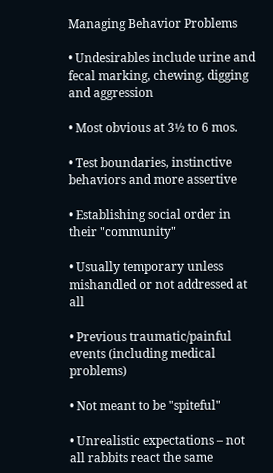Managing Behavior Problems

• Undesirables include urine and fecal marking, chewing, digging and aggression

• Most obvious at 3½ to 6 mos.

• Test boundaries, instinctive behaviors and more assertive

• Establishing social order in their "community"

• Usually temporary unless mishandled or not addressed at all

• Previous traumatic/painful events (including medical problems)

• Not meant to be "spiteful"

• Unrealistic expectations – not all rabbits react the same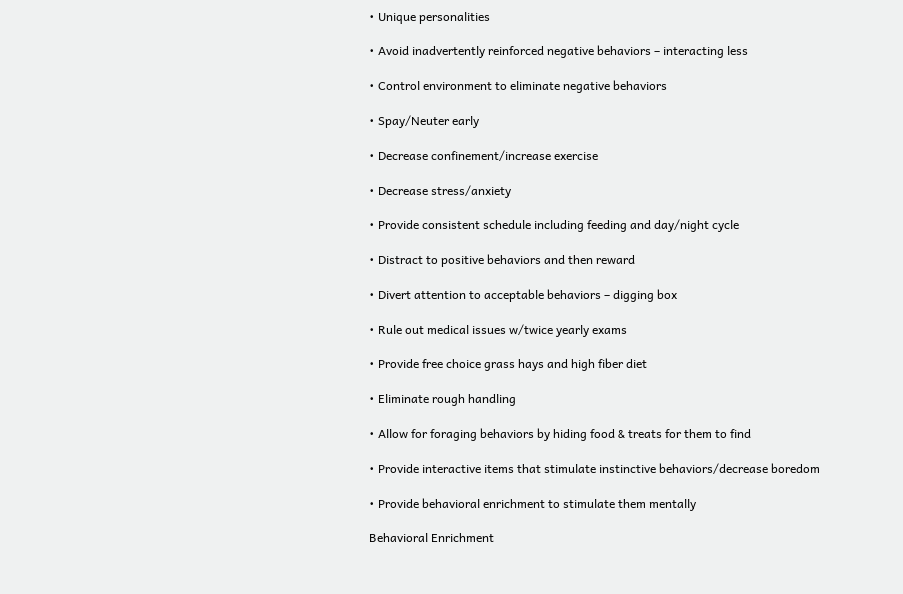• Unique personalities

• Avoid inadvertently reinforced negative behaviors – interacting less

• Control environment to eliminate negative behaviors

• Spay/Neuter early

• Decrease confinement/increase exercise

• Decrease stress/anxiety

• Provide consistent schedule including feeding and day/night cycle

• Distract to positive behaviors and then reward

• Divert attention to acceptable behaviors – digging box

• Rule out medical issues w/twice yearly exams

• Provide free choice grass hays and high fiber diet

• Eliminate rough handling

• Allow for foraging behaviors by hiding food & treats for them to find

• Provide interactive items that stimulate instinctive behaviors/decrease boredom

• Provide behavioral enrichment to stimulate them mentally

Behavioral Enrichment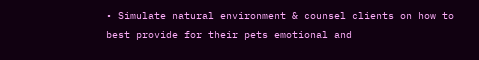• Simulate natural environment & counsel clients on how to best provide for their pets emotional and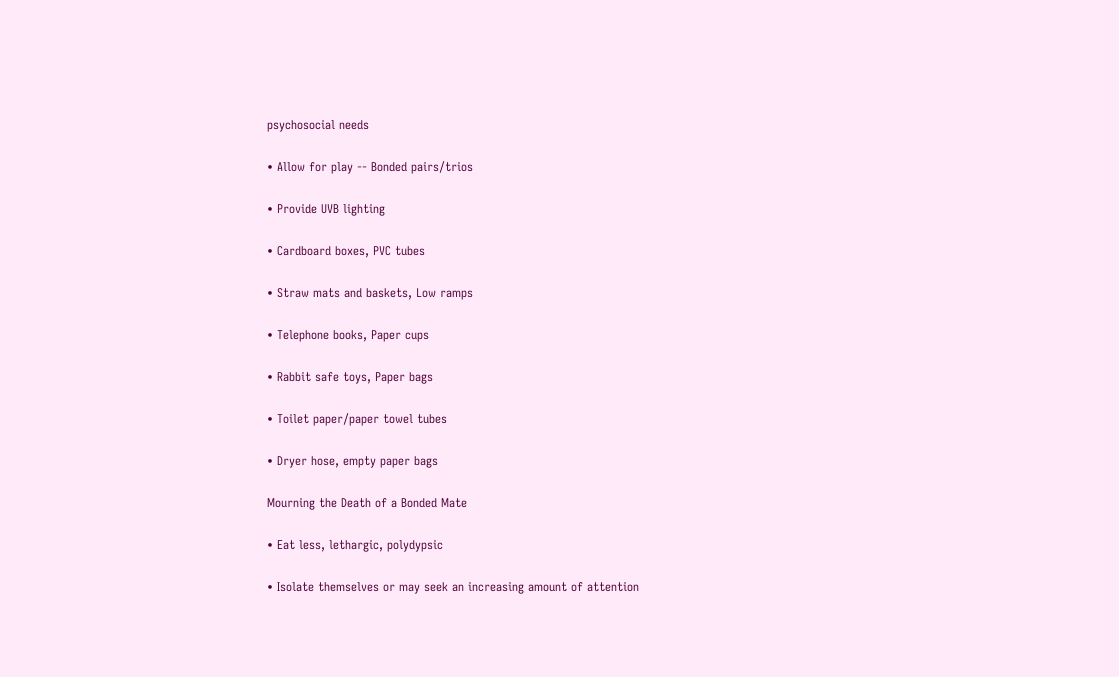psychosocial needs

• Allow for play -- Bonded pairs/trios

• Provide UVB lighting

• Cardboard boxes, PVC tubes

• Straw mats and baskets, Low ramps

• Telephone books, Paper cups

• Rabbit safe toys, Paper bags

• Toilet paper/paper towel tubes

• Dryer hose, empty paper bags

Mourning the Death of a Bonded Mate

• Eat less, lethargic, polydypsic

• Isolate themselves or may seek an increasing amount of attention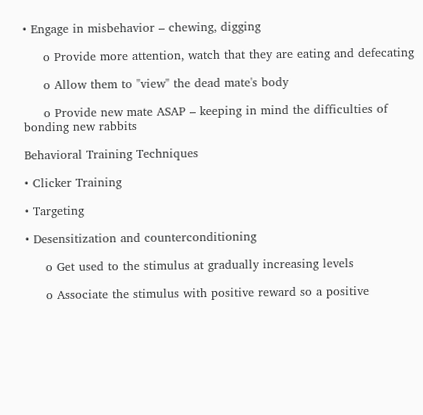• Engage in misbehavior – chewing, digging

     o Provide more attention, watch that they are eating and defecating

     o Allow them to "view" the dead mate's body

     o Provide new mate ASAP – keeping in mind the difficulties of bonding new rabbits

Behavioral Training Techniques

• Clicker Training

• Targeting

• Desensitization and counterconditioning

     o Get used to the stimulus at gradually increasing levels

     o Associate the stimulus with positive reward so a positive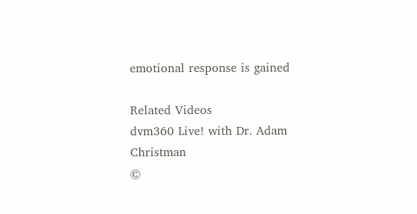emotional response is gained

Related Videos
dvm360 Live! with Dr. Adam Christman
©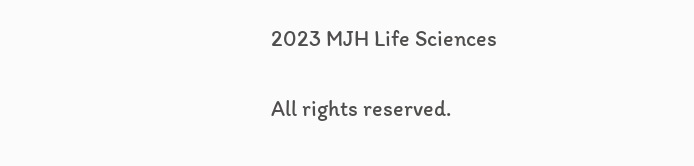2023 MJH Life Sciences

All rights reserved.